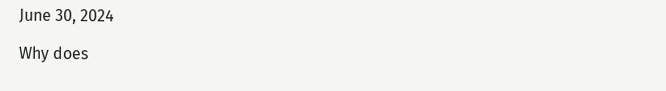June 30, 2024

Why does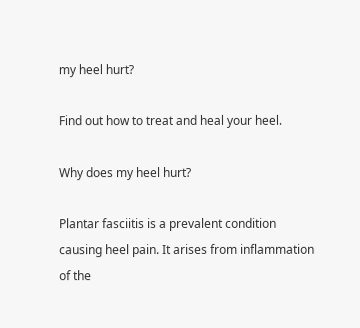my heel hurt?

Find out how to treat and heal your heel.

Why does my heel hurt?

Plantar fasciitis is a prevalent condition causing heel pain. It arises from inflammation of the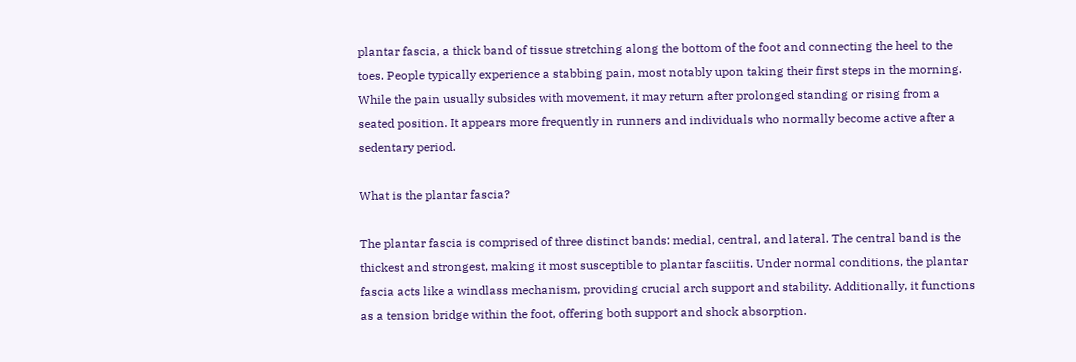plantar fascia, a thick band of tissue stretching along the bottom of the foot and connecting the heel to the toes. People typically experience a stabbing pain, most notably upon taking their first steps in the morning. While the pain usually subsides with movement, it may return after prolonged standing or rising from a seated position. It appears more frequently in runners and individuals who normally become active after a sedentary period.

What is the plantar fascia?

The plantar fascia is comprised of three distinct bands: medial, central, and lateral. The central band is the thickest and strongest, making it most susceptible to plantar fasciitis. Under normal conditions, the plantar fascia acts like a windlass mechanism, providing crucial arch support and stability. Additionally, it functions as a tension bridge within the foot, offering both support and shock absorption.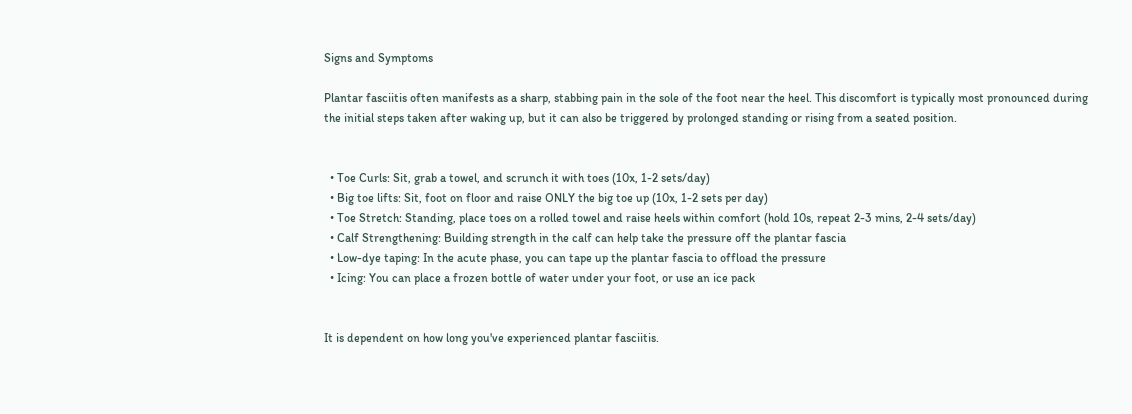Signs and Symptoms

Plantar fasciitis often manifests as a sharp, stabbing pain in the sole of the foot near the heel. This discomfort is typically most pronounced during the initial steps taken after waking up, but it can also be triggered by prolonged standing or rising from a seated position.


  • Toe Curls: Sit, grab a towel, and scrunch it with toes (10x, 1-2 sets/day)
  • Big toe lifts: Sit, foot on floor and raise ONLY the big toe up (10x, 1-2 sets per day)
  • Toe Stretch: Standing, place toes on a rolled towel and raise heels within comfort (hold 10s, repeat 2-3 mins, 2-4 sets/day)
  • Calf Strengthening: Building strength in the calf can help take the pressure off the plantar fascia
  • Low-dye taping: In the acute phase, you can tape up the plantar fascia to offload the pressure
  • Icing: You can place a frozen bottle of water under your foot, or use an ice pack


It is dependent on how long you've experienced plantar fasciitis.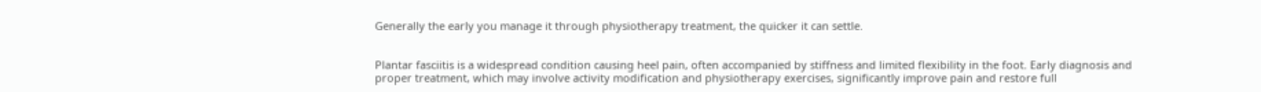Generally the early you manage it through physiotherapy treatment, the quicker it can settle.


Plantar fasciitis is a widespread condition causing heel pain, often accompanied by stiffness and limited flexibility in the foot. Early diagnosis and proper treatment, which may involve activity modification and physiotherapy exercises, significantly improve pain and restore full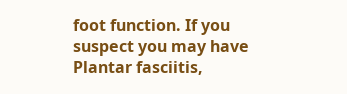foot function. If you suspect you may have Plantar fasciitis,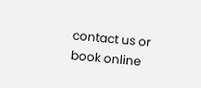contact us or book online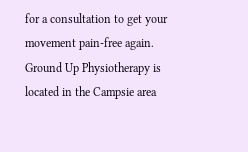for a consultation to get your movement pain-free again. Ground Up Physiotherapy is located in the Campsie area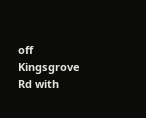off Kingsgrove Rd with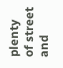plenty of street and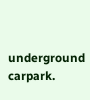underground carpark.